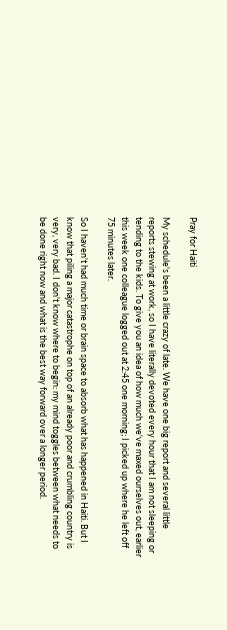Pray for Haiti

My schedule's been a little crazy of late. We have one big report and several little reports stewing at work, so I have literally devoted every hour that I am not sleeping or tending to the kids. To give you an idea of how much we've maxed ourselves out, earlier this week one colleague logged out at 2:45 one morning; I picked up where he left off 75 minutes later.

So I haven't had much time or brain space to absorb what has happened in Haiti. But I know that piling a major catastrophe on top of an already poor and crumbling country is very, very bad. I don't know where to begin: my mind toggles between what needs to be done right now and what is the best way forward over a longer period.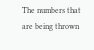The numbers that are being thrown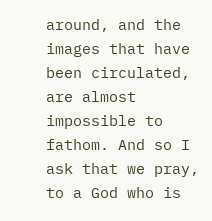around, and the images that have been circulated, are almost impossible to fathom. And so I ask that we pray, to a God who is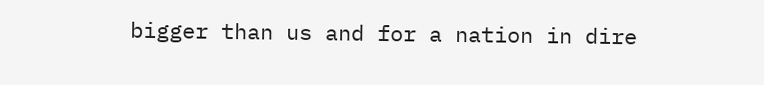bigger than us and for a nation in dire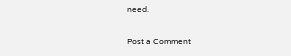need.

Post a Comment